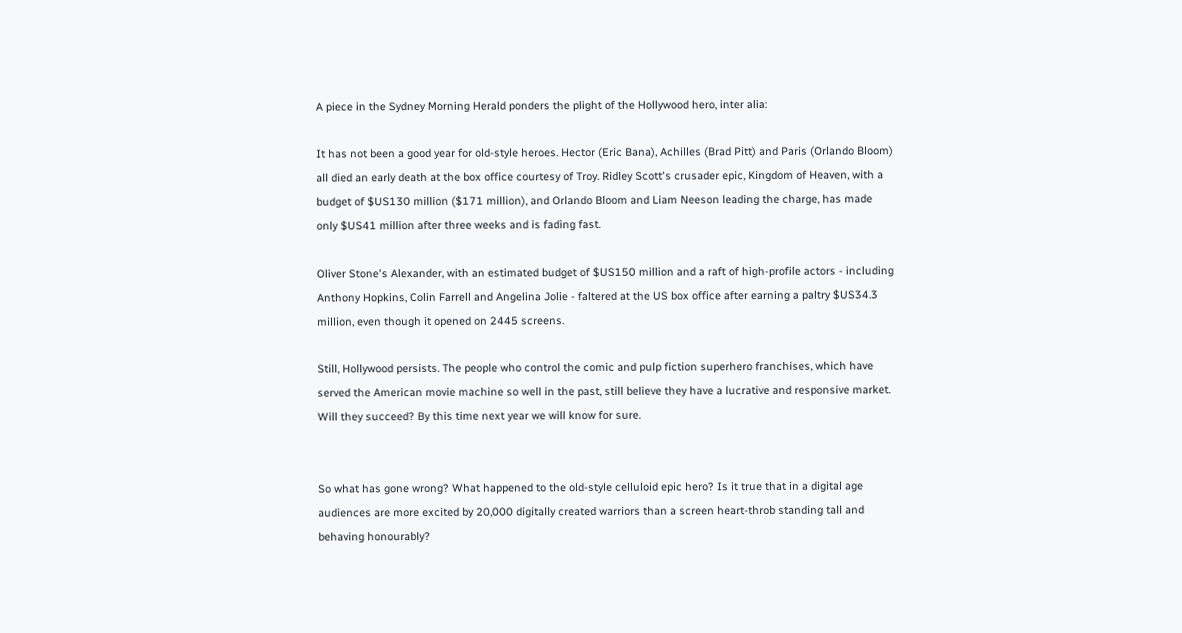A piece in the Sydney Morning Herald ponders the plight of the Hollywood hero, inter alia:

It has not been a good year for old-style heroes. Hector (Eric Bana), Achilles (Brad Pitt) and Paris (Orlando Bloom) all died an early death at the box office courtesy of Troy. Ridley Scott's crusader epic, Kingdom of Heaven, with a budget of $US130 million ($171 million), and Orlando Bloom and Liam Neeson leading the charge, has made only $US41 million after three weeks and is fading fast.

Oliver Stone's Alexander, with an estimated budget of $US150 million and a raft of high-profile actors - including Anthony Hopkins, Colin Farrell and Angelina Jolie - faltered at the US box office after earning a paltry $US34.3 million, even though it opened on 2445 screens.

Still, Hollywood persists. The people who control the comic and pulp fiction superhero franchises, which have served the American movie machine so well in the past, still believe they have a lucrative and responsive market. Will they succeed? By this time next year we will know for sure.


So what has gone wrong? What happened to the old-style celluloid epic hero? Is it true that in a digital age audiences are more excited by 20,000 digitally created warriors than a screen heart-throb standing tall and behaving honourably?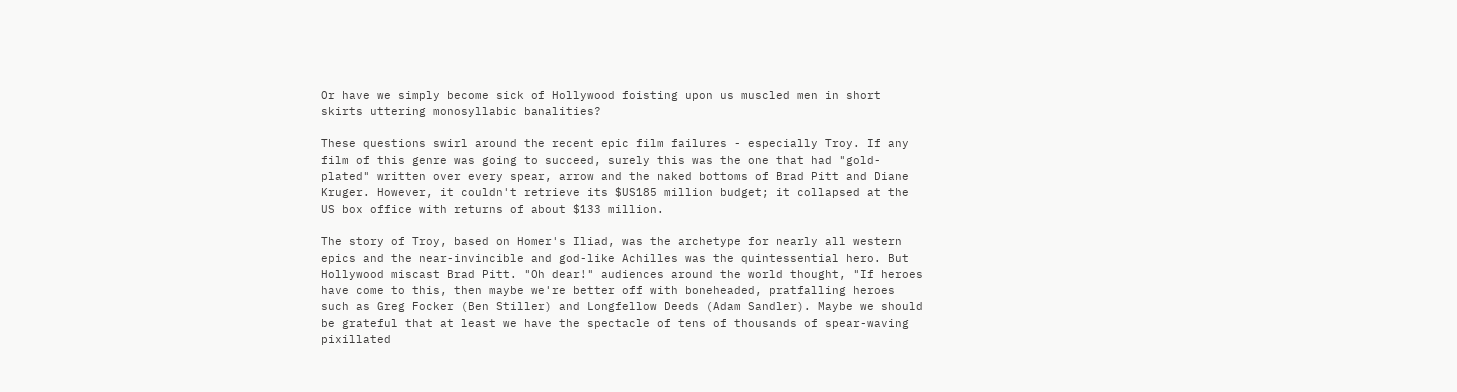Or have we simply become sick of Hollywood foisting upon us muscled men in short skirts uttering monosyllabic banalities?

These questions swirl around the recent epic film failures - especially Troy. If any film of this genre was going to succeed, surely this was the one that had "gold-plated" written over every spear, arrow and the naked bottoms of Brad Pitt and Diane Kruger. However, it couldn't retrieve its $US185 million budget; it collapsed at the US box office with returns of about $133 million.

The story of Troy, based on Homer's Iliad, was the archetype for nearly all western epics and the near-invincible and god-like Achilles was the quintessential hero. But Hollywood miscast Brad Pitt. "Oh dear!" audiences around the world thought, "If heroes have come to this, then maybe we're better off with boneheaded, pratfalling heroes such as Greg Focker (Ben Stiller) and Longfellow Deeds (Adam Sandler). Maybe we should be grateful that at least we have the spectacle of tens of thousands of spear-waving pixillated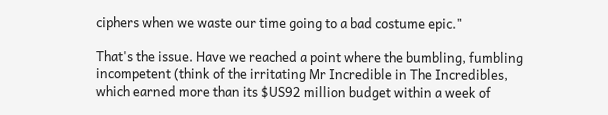ciphers when we waste our time going to a bad costume epic."

That's the issue. Have we reached a point where the bumbling, fumbling incompetent (think of the irritating Mr Incredible in The Incredibles, which earned more than its $US92 million budget within a week of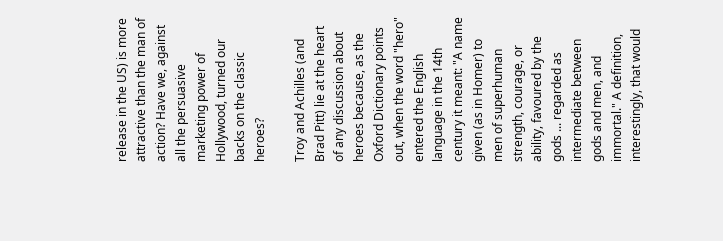release in the US) is more attractive than the man of action? Have we, against all the persuasive marketing power of Hollywood, turned our backs on the classic heroes?

Troy and Achilles (and Brad Pitt) lie at the heart of any discussion about heroes because, as the Oxford Dictionary points out, when the word "hero" entered the English language in the 14th century it meant: "A name given (as in Homer) to men of superhuman strength, courage, or ability, favoured by the gods ... regarded as intermediate between gods and men, and immortal." A definition, interestingly, that would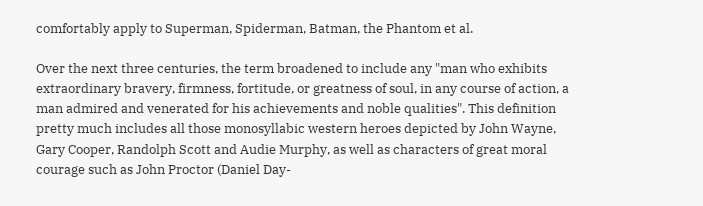comfortably apply to Superman, Spiderman, Batman, the Phantom et al.

Over the next three centuries, the term broadened to include any "man who exhibits extraordinary bravery, firmness, fortitude, or greatness of soul, in any course of action, a man admired and venerated for his achievements and noble qualities". This definition pretty much includes all those monosyllabic western heroes depicted by John Wayne, Gary Cooper, Randolph Scott and Audie Murphy, as well as characters of great moral courage such as John Proctor (Daniel Day-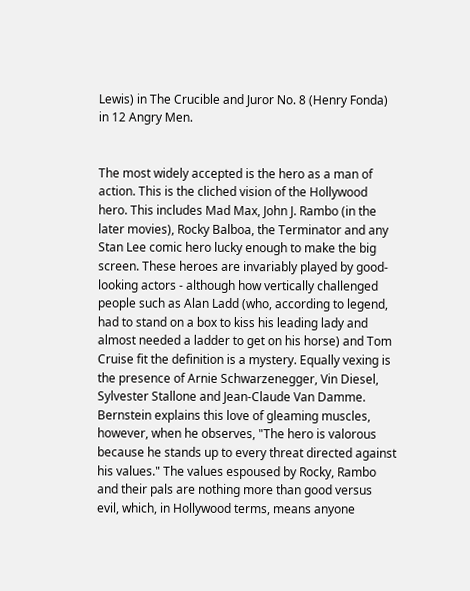Lewis) in The Crucible and Juror No. 8 (Henry Fonda) in 12 Angry Men.


The most widely accepted is the hero as a man of action. This is the cliched vision of the Hollywood hero. This includes Mad Max, John J. Rambo (in the later movies), Rocky Balboa, the Terminator and any Stan Lee comic hero lucky enough to make the big screen. These heroes are invariably played by good-looking actors - although how vertically challenged people such as Alan Ladd (who, according to legend, had to stand on a box to kiss his leading lady and almost needed a ladder to get on his horse) and Tom Cruise fit the definition is a mystery. Equally vexing is the presence of Arnie Schwarzenegger, Vin Diesel, Sylvester Stallone and Jean-Claude Van Damme. Bernstein explains this love of gleaming muscles, however, when he observes, "The hero is valorous because he stands up to every threat directed against his values." The values espoused by Rocky, Rambo and their pals are nothing more than good versus evil, which, in Hollywood terms, means anyone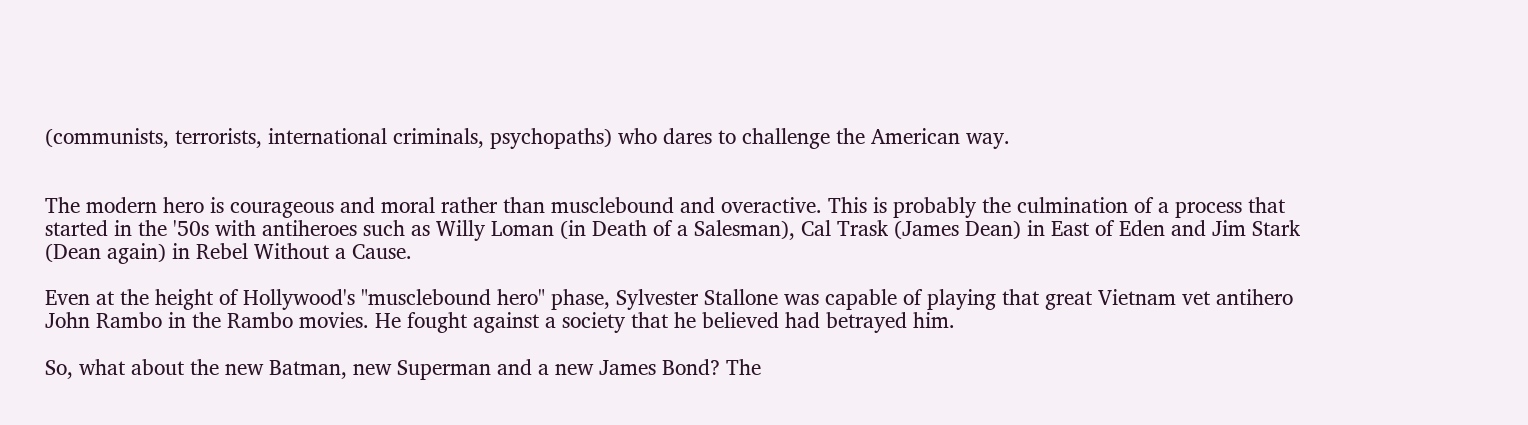(communists, terrorists, international criminals, psychopaths) who dares to challenge the American way.


The modern hero is courageous and moral rather than musclebound and overactive. This is probably the culmination of a process that started in the '50s with antiheroes such as Willy Loman (in Death of a Salesman), Cal Trask (James Dean) in East of Eden and Jim Stark (Dean again) in Rebel Without a Cause.

Even at the height of Hollywood's "musclebound hero" phase, Sylvester Stallone was capable of playing that great Vietnam vet antihero John Rambo in the Rambo movies. He fought against a society that he believed had betrayed him.

So, what about the new Batman, new Superman and a new James Bond? The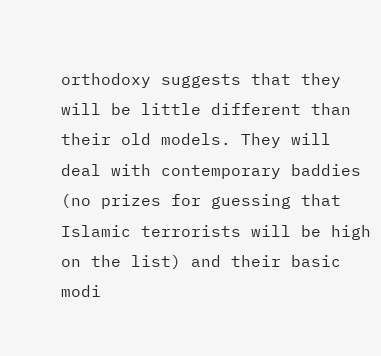orthodoxy suggests that they will be little different than their old models. They will deal with contemporary baddies (no prizes for guessing that Islamic terrorists will be high on the list) and their basic modi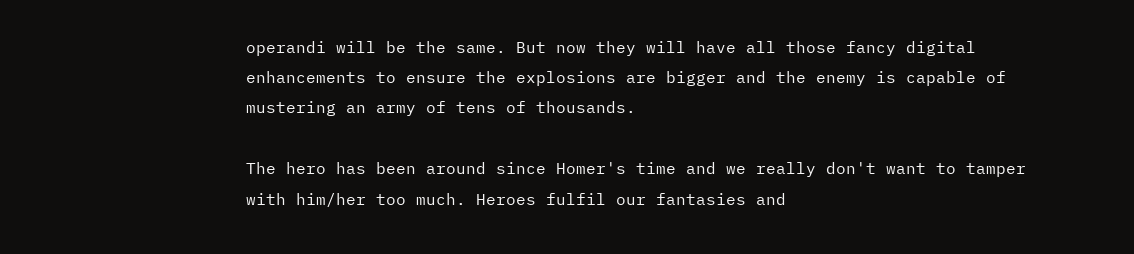operandi will be the same. But now they will have all those fancy digital enhancements to ensure the explosions are bigger and the enemy is capable of mustering an army of tens of thousands.

The hero has been around since Homer's time and we really don't want to tamper with him/her too much. Heroes fulfil our fantasies and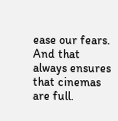ease our fears. And that always ensures that cinemas are full.